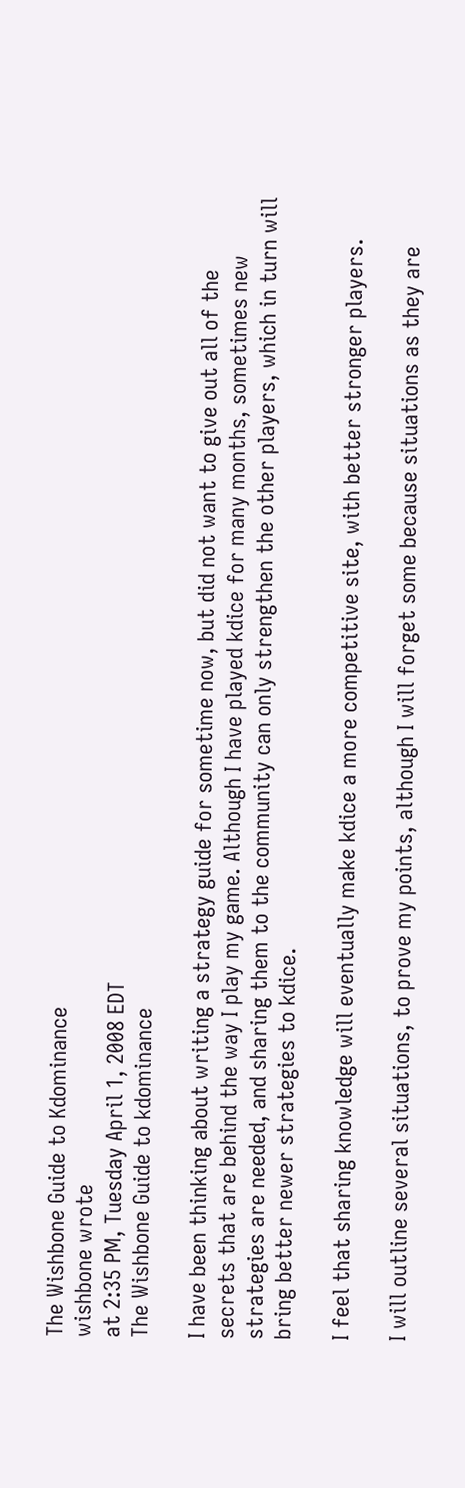The Wishbone Guide to Kdominance
wishbone wrote
at 2:35 PM, Tuesday April 1, 2008 EDT
The Wishbone Guide to kdominance

I have been thinking about writing a strategy guide for sometime now, but did not want to give out all of the secrets that are behind the way I play my game. Although I have played kdice for many months, sometimes new strategies are needed, and sharing them to the community can only strengthen the other players, which in turn will bring better newer strategies to kdice.

I feel that sharing knowledge will eventually make kdice a more competitive site, with better stronger players.

I will outline several situations, to prove my points, although I will forget some because situations as they are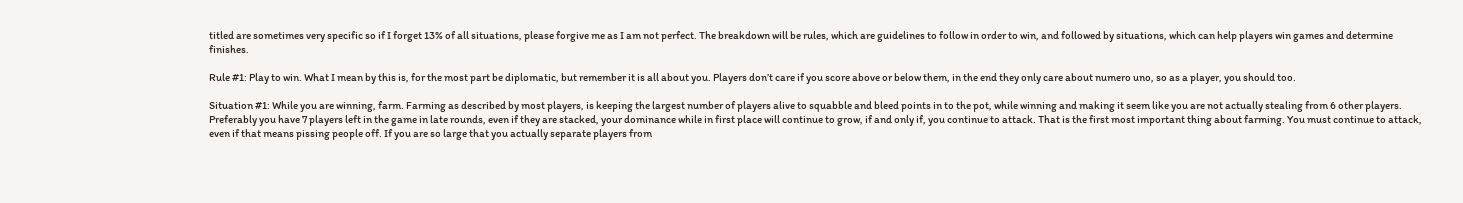titled are sometimes very specific so if I forget 13% of all situations, please forgive me as I am not perfect. The breakdown will be rules, which are guidelines to follow in order to win, and followed by situations, which can help players win games and determine finishes.

Rule #1: Play to win. What I mean by this is, for the most part be diplomatic, but remember it is all about you. Players don’t care if you score above or below them, in the end they only care about numero uno, so as a player, you should too.

Situation #1: While you are winning, farm. Farming as described by most players, is keeping the largest number of players alive to squabble and bleed points in to the pot, while winning and making it seem like you are not actually stealing from 6 other players. Preferably you have 7 players left in the game in late rounds, even if they are stacked, your dominance while in first place will continue to grow, if and only if, you continue to attack. That is the first most important thing about farming. You must continue to attack, even if that means pissing people off. If you are so large that you actually separate players from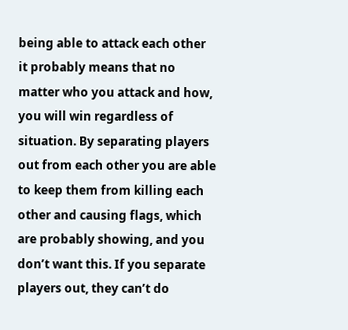being able to attack each other it probably means that no matter who you attack and how, you will win regardless of situation. By separating players out from each other you are able to keep them from killing each other and causing flags, which are probably showing, and you don’t want this. If you separate players out, they can’t do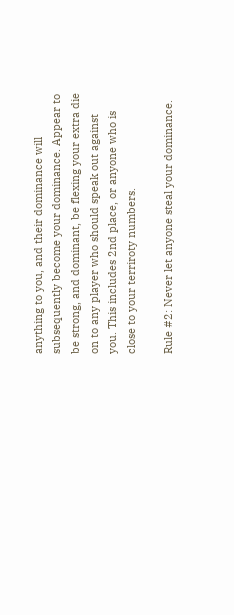anything to you, and their dominance will subsequently become your dominance. Appear to be strong, and dominant, be flexing your extra die on to any player who should speak out against you. This includes 2nd place, or anyone who is close to your terriroty numbers.

Rule #2: Never let anyone steal your dominance.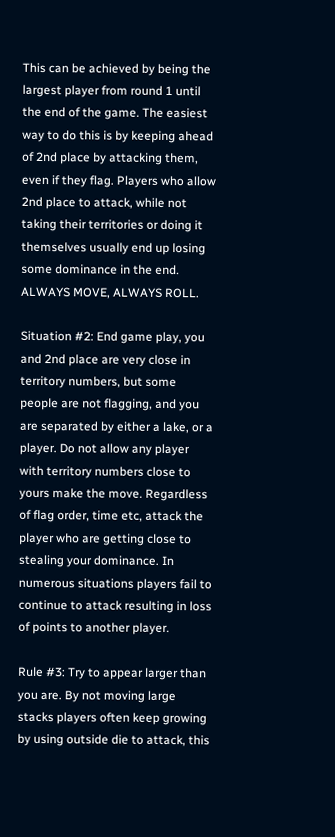This can be achieved by being the largest player from round 1 until the end of the game. The easiest way to do this is by keeping ahead of 2nd place by attacking them, even if they flag. Players who allow 2nd place to attack, while not taking their territories or doing it themselves usually end up losing some dominance in the end. ALWAYS MOVE, ALWAYS ROLL.

Situation #2: End game play, you and 2nd place are very close in territory numbers, but some people are not flagging, and you are separated by either a lake, or a player. Do not allow any player with territory numbers close to yours make the move. Regardless of flag order, time etc, attack the player who are getting close to stealing your dominance. In numerous situations players fail to continue to attack resulting in loss of points to another player.

Rule #3: Try to appear larger than you are. By not moving large stacks players often keep growing by using outside die to attack, this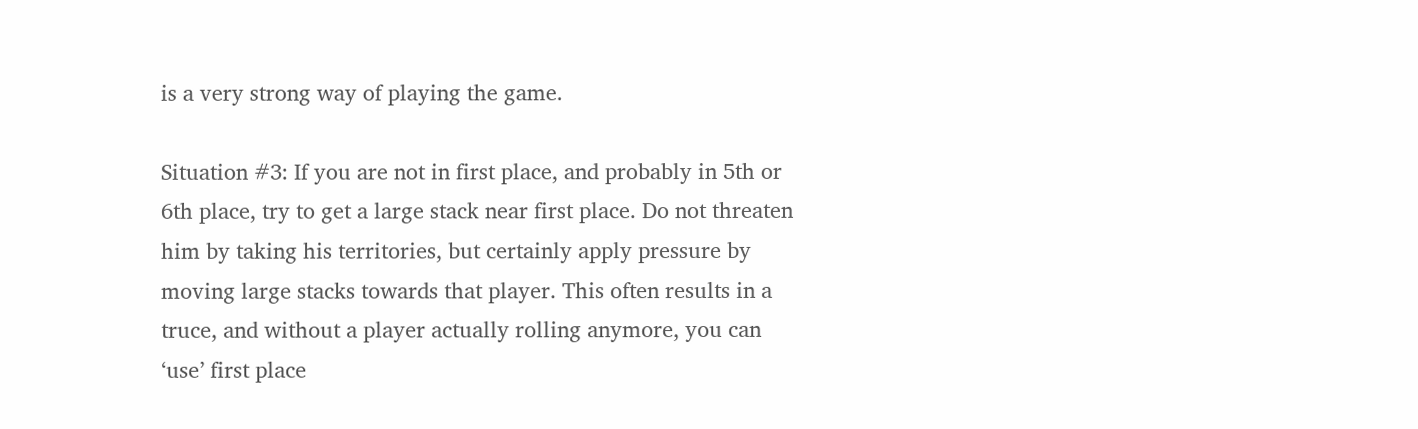is a very strong way of playing the game.

Situation #3: If you are not in first place, and probably in 5th or 6th place, try to get a large stack near first place. Do not threaten him by taking his territories, but certainly apply pressure by moving large stacks towards that player. This often results in a truce, and without a player actually rolling anymore, you can ‘use’ first place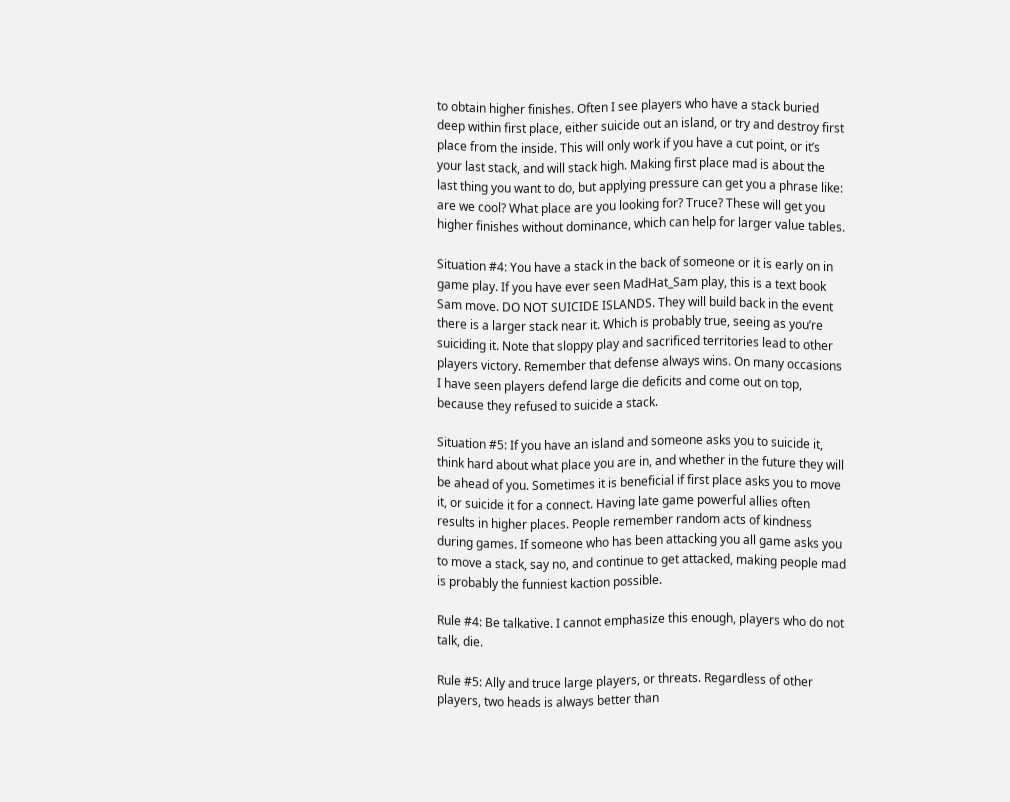to obtain higher finishes. Often I see players who have a stack buried deep within first place, either suicide out an island, or try and destroy first place from the inside. This will only work if you have a cut point, or it’s your last stack, and will stack high. Making first place mad is about the last thing you want to do, but applying pressure can get you a phrase like: are we cool? What place are you looking for? Truce? These will get you higher finishes without dominance, which can help for larger value tables.

Situation #4: You have a stack in the back of someone or it is early on in game play. If you have ever seen MadHat_Sam play, this is a text book Sam move. DO NOT SUICIDE ISLANDS. They will build back in the event there is a larger stack near it. Which is probably true, seeing as you’re suiciding it. Note that sloppy play and sacrificed territories lead to other players victory. Remember that defense always wins. On many occasions I have seen players defend large die deficits and come out on top, because they refused to suicide a stack.

Situation #5: If you have an island and someone asks you to suicide it, think hard about what place you are in, and whether in the future they will be ahead of you. Sometimes it is beneficial if first place asks you to move it, or suicide it for a connect. Having late game powerful allies often results in higher places. People remember random acts of kindness during games. If someone who has been attacking you all game asks you to move a stack, say no, and continue to get attacked, making people mad is probably the funniest kaction possible.

Rule #4: Be talkative. I cannot emphasize this enough, players who do not talk, die.

Rule #5: Ally and truce large players, or threats. Regardless of other players, two heads is always better than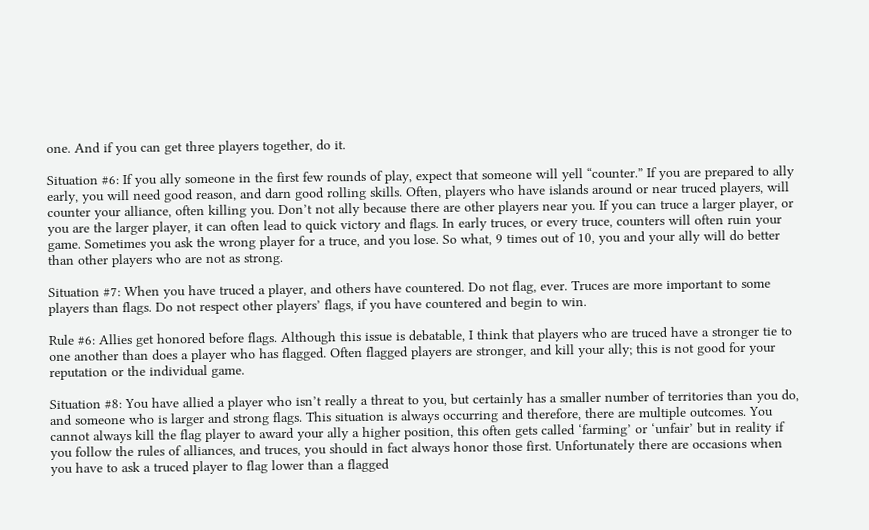one. And if you can get three players together, do it.

Situation #6: If you ally someone in the first few rounds of play, expect that someone will yell “counter.” If you are prepared to ally early, you will need good reason, and darn good rolling skills. Often, players who have islands around or near truced players, will counter your alliance, often killing you. Don’t not ally because there are other players near you. If you can truce a larger player, or you are the larger player, it can often lead to quick victory and flags. In early truces, or every truce, counters will often ruin your game. Sometimes you ask the wrong player for a truce, and you lose. So what, 9 times out of 10, you and your ally will do better than other players who are not as strong.

Situation #7: When you have truced a player, and others have countered. Do not flag, ever. Truces are more important to some players than flags. Do not respect other players’ flags, if you have countered and begin to win.

Rule #6: Allies get honored before flags. Although this issue is debatable, I think that players who are truced have a stronger tie to one another than does a player who has flagged. Often flagged players are stronger, and kill your ally; this is not good for your reputation or the individual game.

Situation #8: You have allied a player who isn’t really a threat to you, but certainly has a smaller number of territories than you do, and someone who is larger and strong flags. This situation is always occurring and therefore, there are multiple outcomes. You cannot always kill the flag player to award your ally a higher position, this often gets called ‘farming’ or ‘unfair’ but in reality if you follow the rules of alliances, and truces, you should in fact always honor those first. Unfortunately there are occasions when you have to ask a truced player to flag lower than a flagged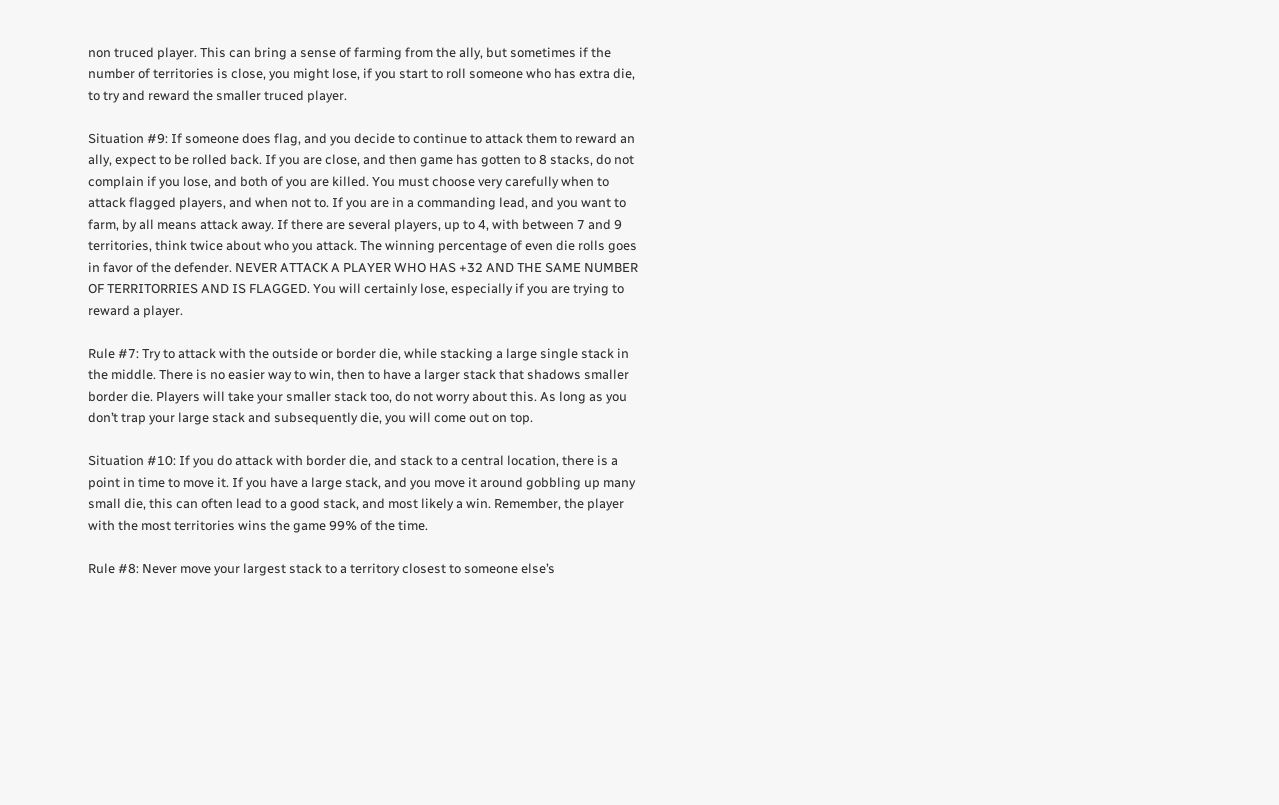non truced player. This can bring a sense of farming from the ally, but sometimes if the number of territories is close, you might lose, if you start to roll someone who has extra die, to try and reward the smaller truced player.

Situation #9: If someone does flag, and you decide to continue to attack them to reward an ally, expect to be rolled back. If you are close, and then game has gotten to 8 stacks, do not complain if you lose, and both of you are killed. You must choose very carefully when to attack flagged players, and when not to. If you are in a commanding lead, and you want to farm, by all means attack away. If there are several players, up to 4, with between 7 and 9 territories, think twice about who you attack. The winning percentage of even die rolls goes in favor of the defender. NEVER ATTACK A PLAYER WHO HAS +32 AND THE SAME NUMBER OF TERRITORRIES AND IS FLAGGED. You will certainly lose, especially if you are trying to reward a player.

Rule #7: Try to attack with the outside or border die, while stacking a large single stack in the middle. There is no easier way to win, then to have a larger stack that shadows smaller border die. Players will take your smaller stack too, do not worry about this. As long as you don’t trap your large stack and subsequently die, you will come out on top.

Situation #10: If you do attack with border die, and stack to a central location, there is a point in time to move it. If you have a large stack, and you move it around gobbling up many small die, this can often lead to a good stack, and most likely a win. Remember, the player with the most territories wins the game 99% of the time.

Rule #8: Never move your largest stack to a territory closest to someone else’s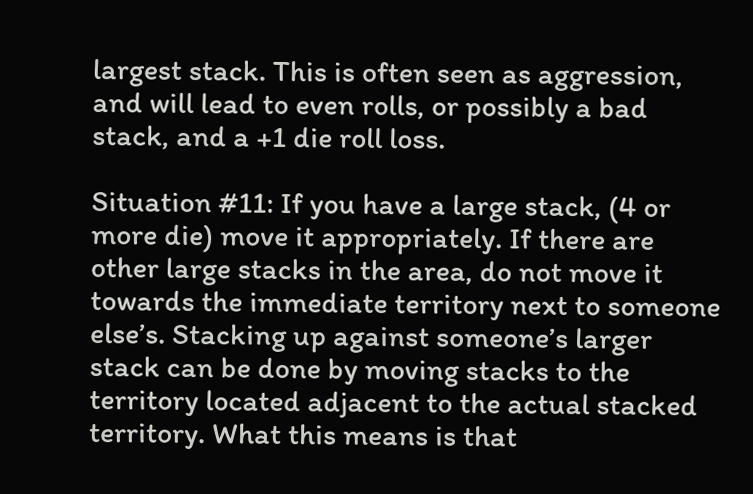largest stack. This is often seen as aggression, and will lead to even rolls, or possibly a bad stack, and a +1 die roll loss.

Situation #11: If you have a large stack, (4 or more die) move it appropriately. If there are other large stacks in the area, do not move it towards the immediate territory next to someone else’s. Stacking up against someone’s larger stack can be done by moving stacks to the territory located adjacent to the actual stacked territory. What this means is that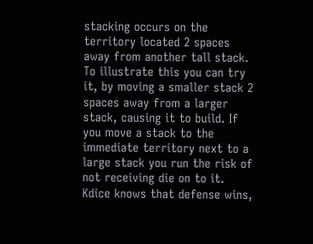stacking occurs on the territory located 2 spaces away from another tall stack. To illustrate this you can try it, by moving a smaller stack 2 spaces away from a larger stack, causing it to build. If you move a stack to the immediate territory next to a large stack you run the risk of not receiving die on to it. Kdice knows that defense wins,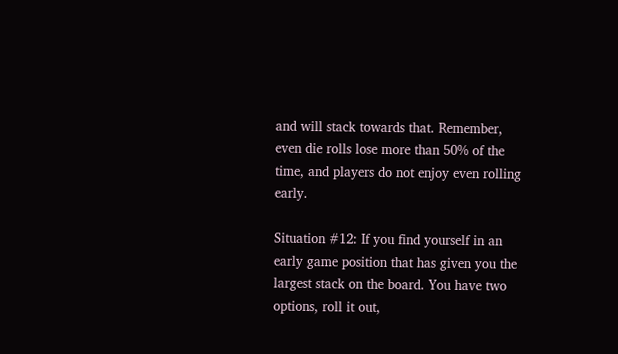and will stack towards that. Remember, even die rolls lose more than 50% of the time, and players do not enjoy even rolling early.

Situation #12: If you find yourself in an early game position that has given you the largest stack on the board. You have two options, roll it out,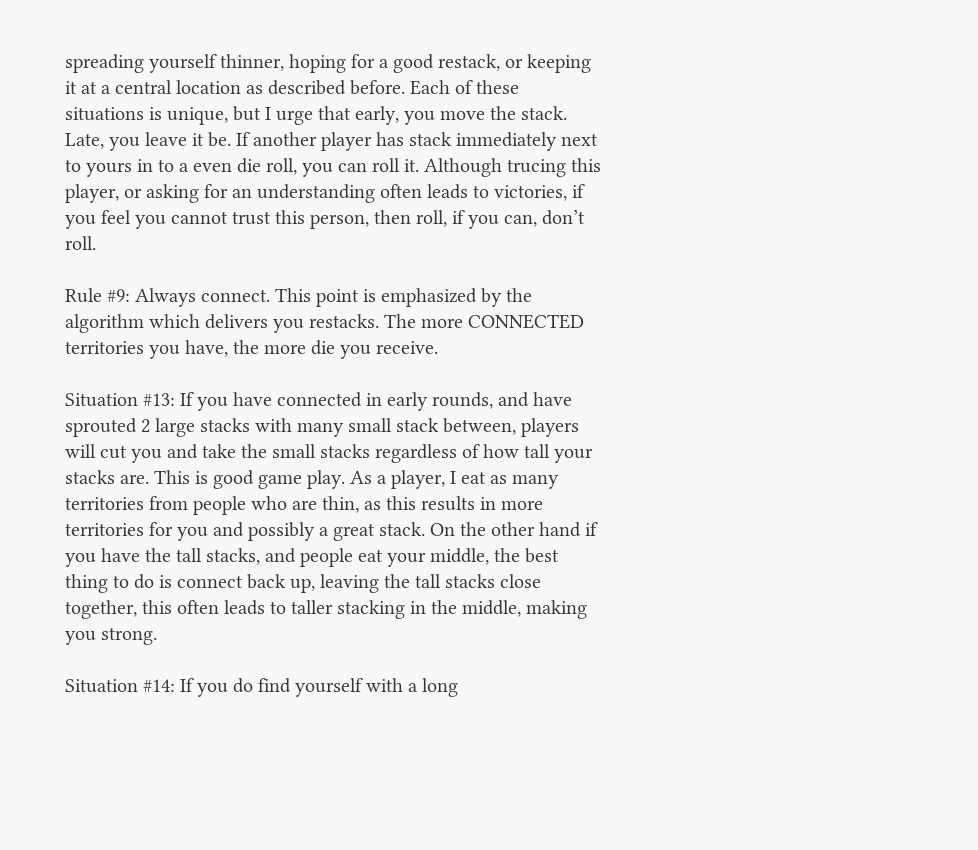spreading yourself thinner, hoping for a good restack, or keeping it at a central location as described before. Each of these situations is unique, but I urge that early, you move the stack. Late, you leave it be. If another player has stack immediately next to yours in to a even die roll, you can roll it. Although trucing this player, or asking for an understanding often leads to victories, if you feel you cannot trust this person, then roll, if you can, don’t roll.

Rule #9: Always connect. This point is emphasized by the algorithm which delivers you restacks. The more CONNECTED territories you have, the more die you receive.

Situation #13: If you have connected in early rounds, and have sprouted 2 large stacks with many small stack between, players will cut you and take the small stacks regardless of how tall your stacks are. This is good game play. As a player, I eat as many territories from people who are thin, as this results in more territories for you and possibly a great stack. On the other hand if you have the tall stacks, and people eat your middle, the best thing to do is connect back up, leaving the tall stacks close together, this often leads to taller stacking in the middle, making you strong.

Situation #14: If you do find yourself with a long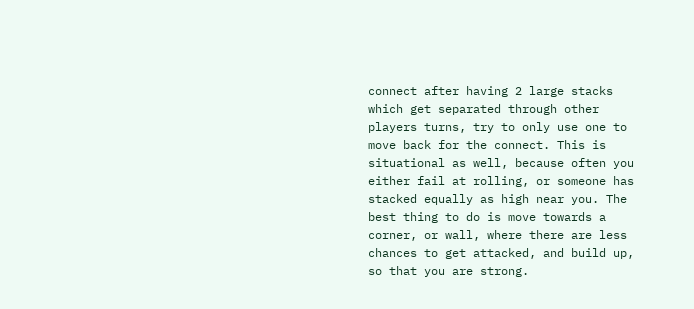connect after having 2 large stacks which get separated through other players turns, try to only use one to move back for the connect. This is situational as well, because often you either fail at rolling, or someone has stacked equally as high near you. The best thing to do is move towards a corner, or wall, where there are less chances to get attacked, and build up, so that you are strong.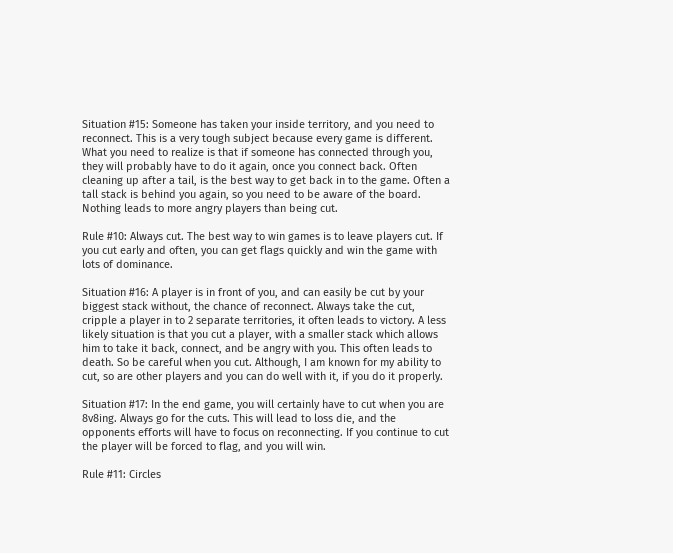Situation #15: Someone has taken your inside territory, and you need to reconnect. This is a very tough subject because every game is different. What you need to realize is that if someone has connected through you, they will probably have to do it again, once you connect back. Often cleaning up after a tail, is the best way to get back in to the game. Often a tall stack is behind you again, so you need to be aware of the board. Nothing leads to more angry players than being cut.

Rule #10: Always cut. The best way to win games is to leave players cut. If you cut early and often, you can get flags quickly and win the game with lots of dominance.

Situation #16: A player is in front of you, and can easily be cut by your biggest stack without, the chance of reconnect. Always take the cut, cripple a player in to 2 separate territories, it often leads to victory. A less likely situation is that you cut a player, with a smaller stack which allows him to take it back, connect, and be angry with you. This often leads to death. So be careful when you cut. Although, I am known for my ability to cut, so are other players and you can do well with it, if you do it properly.

Situation #17: In the end game, you will certainly have to cut when you are 8v8ing. Always go for the cuts. This will lead to loss die, and the opponents efforts will have to focus on reconnecting. If you continue to cut the player will be forced to flag, and you will win.

Rule #11: Circles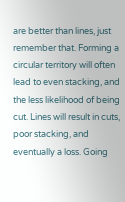are better than lines, just remember that. Forming a circular territory will often lead to even stacking, and the less likelihood of being cut. Lines will result in cuts, poor stacking, and eventually a loss. Going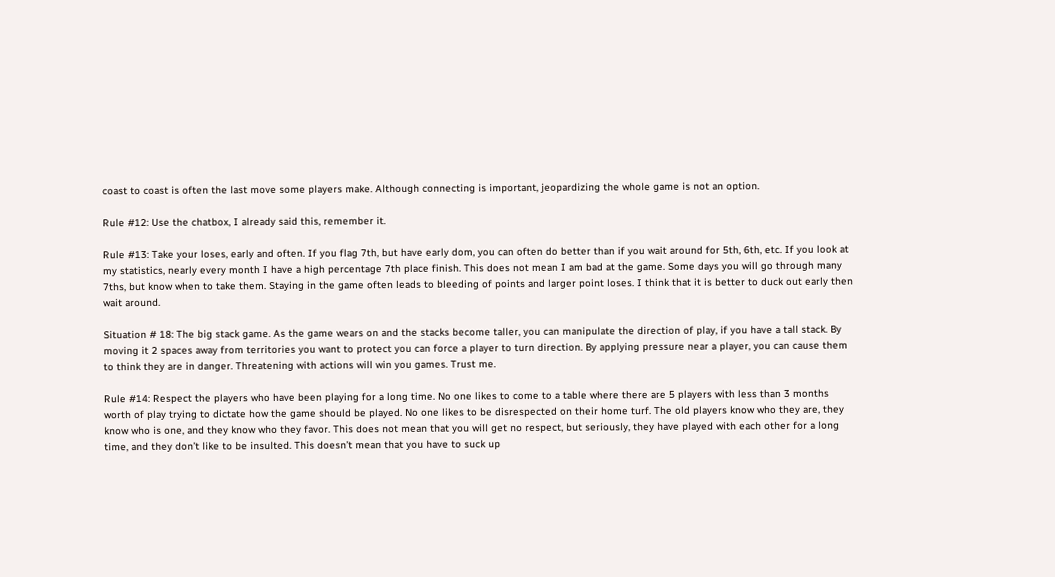coast to coast is often the last move some players make. Although connecting is important, jeopardizing the whole game is not an option.

Rule #12: Use the chatbox, I already said this, remember it.

Rule #13: Take your loses, early and often. If you flag 7th, but have early dom, you can often do better than if you wait around for 5th, 6th, etc. If you look at my statistics, nearly every month I have a high percentage 7th place finish. This does not mean I am bad at the game. Some days you will go through many 7ths, but know when to take them. Staying in the game often leads to bleeding of points and larger point loses. I think that it is better to duck out early then wait around.

Situation # 18: The big stack game. As the game wears on and the stacks become taller, you can manipulate the direction of play, if you have a tall stack. By moving it 2 spaces away from territories you want to protect you can force a player to turn direction. By applying pressure near a player, you can cause them to think they are in danger. Threatening with actions will win you games. Trust me.

Rule #14: Respect the players who have been playing for a long time. No one likes to come to a table where there are 5 players with less than 3 months worth of play trying to dictate how the game should be played. No one likes to be disrespected on their home turf. The old players know who they are, they know who is one, and they know who they favor. This does not mean that you will get no respect, but seriously, they have played with each other for a long time, and they don’t like to be insulted. This doesn’t mean that you have to suck up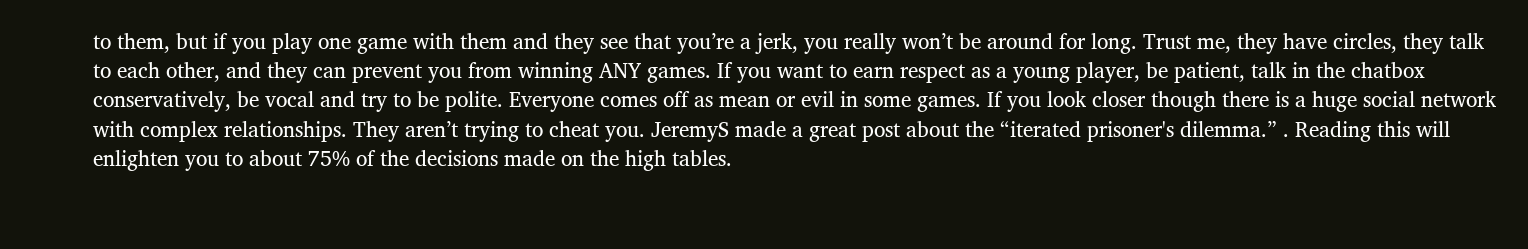to them, but if you play one game with them and they see that you’re a jerk, you really won’t be around for long. Trust me, they have circles, they talk to each other, and they can prevent you from winning ANY games. If you want to earn respect as a young player, be patient, talk in the chatbox conservatively, be vocal and try to be polite. Everyone comes off as mean or evil in some games. If you look closer though there is a huge social network with complex relationships. They aren’t trying to cheat you. JeremyS made a great post about the “iterated prisoner's dilemma.” . Reading this will enlighten you to about 75% of the decisions made on the high tables.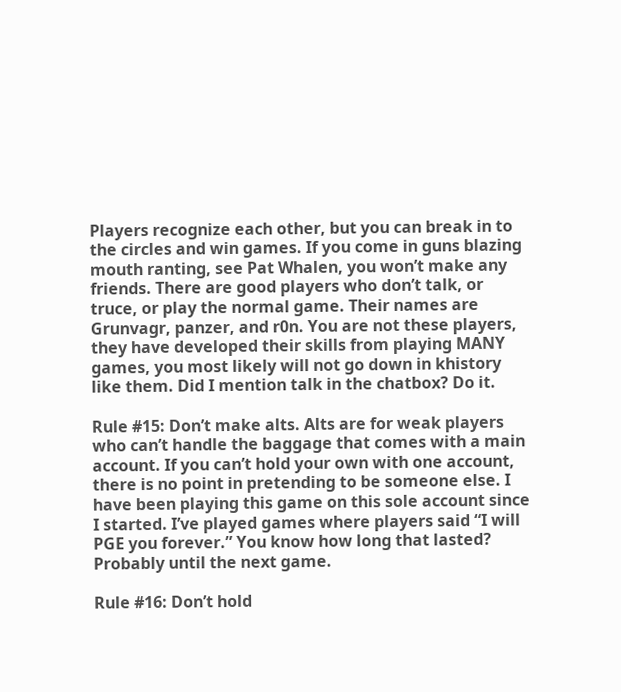Players recognize each other, but you can break in to the circles and win games. If you come in guns blazing mouth ranting, see Pat Whalen, you won’t make any friends. There are good players who don’t talk, or truce, or play the normal game. Their names are Grunvagr, panzer, and r0n. You are not these players, they have developed their skills from playing MANY games, you most likely will not go down in khistory like them. Did I mention talk in the chatbox? Do it.

Rule #15: Don’t make alts. Alts are for weak players who can’t handle the baggage that comes with a main account. If you can’t hold your own with one account, there is no point in pretending to be someone else. I have been playing this game on this sole account since I started. I’ve played games where players said “I will PGE you forever.” You know how long that lasted? Probably until the next game.

Rule #16: Don’t hold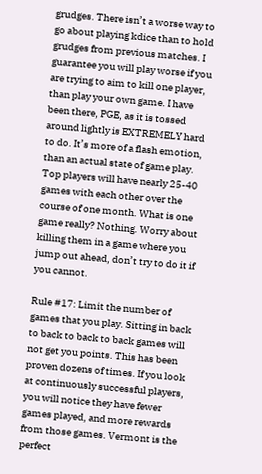grudges. There isn’t a worse way to go about playing kdice than to hold grudges from previous matches. I guarantee you will play worse if you are trying to aim to kill one player, than play your own game. I have been there, PGE, as it is tossed around lightly is EXTREMELY hard to do. It’s more of a flash emotion, than an actual state of game play. Top players will have nearly 25-40 games with each other over the course of one month. What is one game really? Nothing. Worry about killing them in a game where you jump out ahead, don’t try to do it if you cannot.

Rule #17: Limit the number of games that you play. Sitting in back to back to back to back games will not get you points. This has been proven dozens of times. If you look at continuously successful players, you will notice they have fewer games played, and more rewards from those games. Vermont is the perfect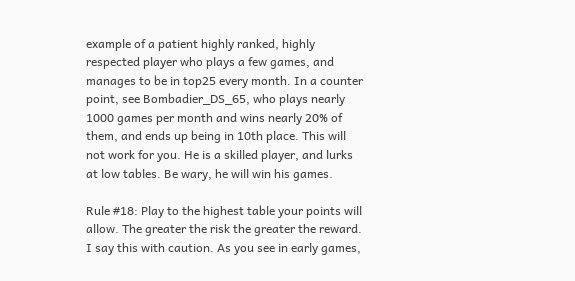example of a patient highly ranked, highly respected player who plays a few games, and manages to be in top25 every month. In a counter point, see Bombadier_DS_65, who plays nearly 1000 games per month and wins nearly 20% of them, and ends up being in 10th place. This will not work for you. He is a skilled player, and lurks at low tables. Be wary, he will win his games.

Rule #18: Play to the highest table your points will allow. The greater the risk the greater the reward. I say this with caution. As you see in early games,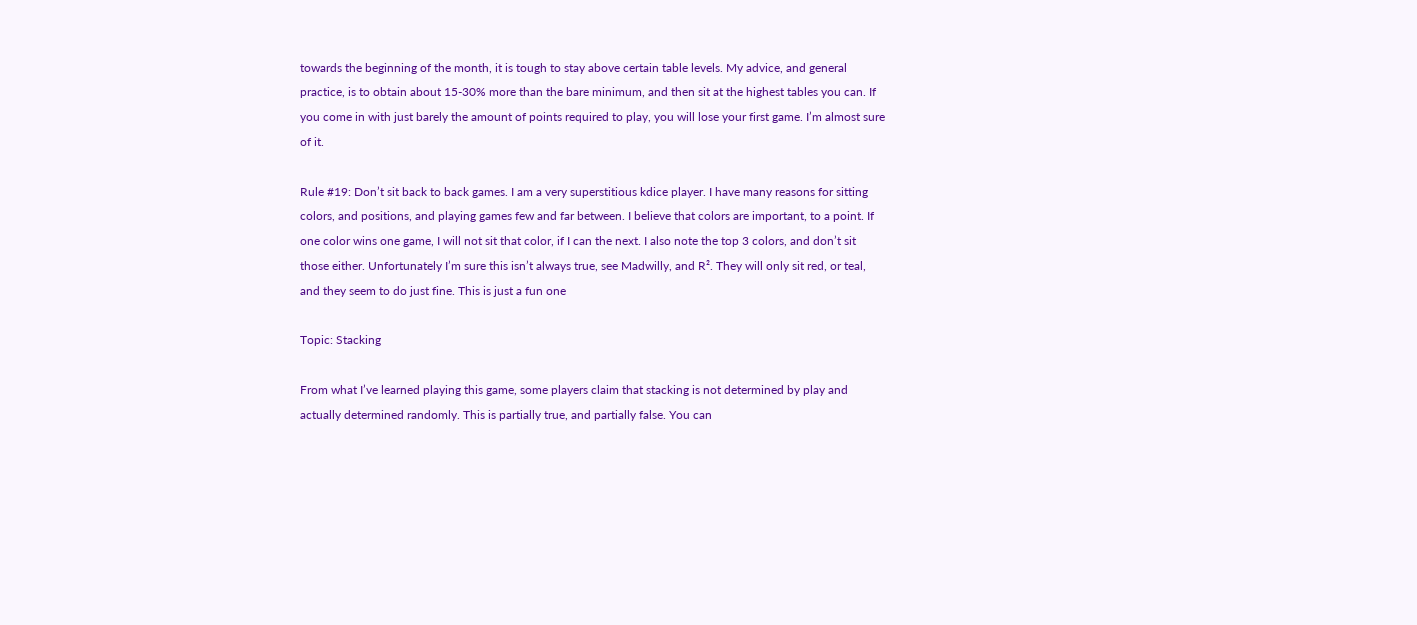towards the beginning of the month, it is tough to stay above certain table levels. My advice, and general practice, is to obtain about 15-30% more than the bare minimum, and then sit at the highest tables you can. If you come in with just barely the amount of points required to play, you will lose your first game. I’m almost sure of it.

Rule #19: Don’t sit back to back games. I am a very superstitious kdice player. I have many reasons for sitting colors, and positions, and playing games few and far between. I believe that colors are important, to a point. If one color wins one game, I will not sit that color, if I can the next. I also note the top 3 colors, and don’t sit those either. Unfortunately I’m sure this isn’t always true, see Madwilly, and R². They will only sit red, or teal, and they seem to do just fine. This is just a fun one

Topic: Stacking

From what I’ve learned playing this game, some players claim that stacking is not determined by play and actually determined randomly. This is partially true, and partially false. You can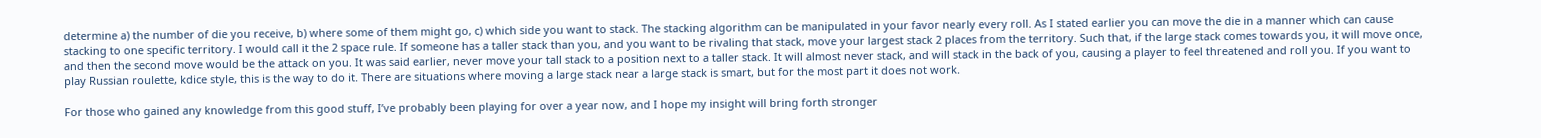determine a) the number of die you receive, b) where some of them might go, c) which side you want to stack. The stacking algorithm can be manipulated in your favor nearly every roll. As I stated earlier you can move the die in a manner which can cause stacking to one specific territory. I would call it the 2 space rule. If someone has a taller stack than you, and you want to be rivaling that stack, move your largest stack 2 places from the territory. Such that, if the large stack comes towards you, it will move once, and then the second move would be the attack on you. It was said earlier, never move your tall stack to a position next to a taller stack. It will almost never stack, and will stack in the back of you, causing a player to feel threatened and roll you. If you want to play Russian roulette, kdice style, this is the way to do it. There are situations where moving a large stack near a large stack is smart, but for the most part it does not work.

For those who gained any knowledge from this good stuff, I’ve probably been playing for over a year now, and I hope my insight will bring forth stronger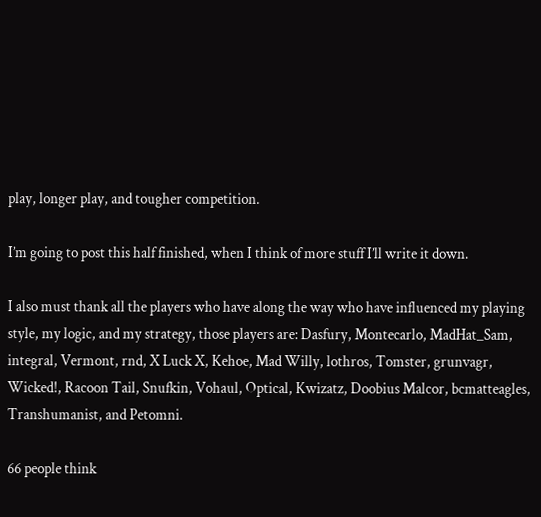play, longer play, and tougher competition.

I’m going to post this half finished, when I think of more stuff I’ll write it down.

I also must thank all the players who have along the way who have influenced my playing style, my logic, and my strategy, those players are: Dasfury, Montecarlo, MadHat_Sam, integral, Vermont, rnd, X Luck X, Kehoe, Mad Willy, lothros, Tomster, grunvagr, Wicked!, Racoon Tail, Snufkin, Vohaul, Optical, Kwizatz, Doobius Malcor, bcmatteagles, Transhumanist, and Petomni.

66 people think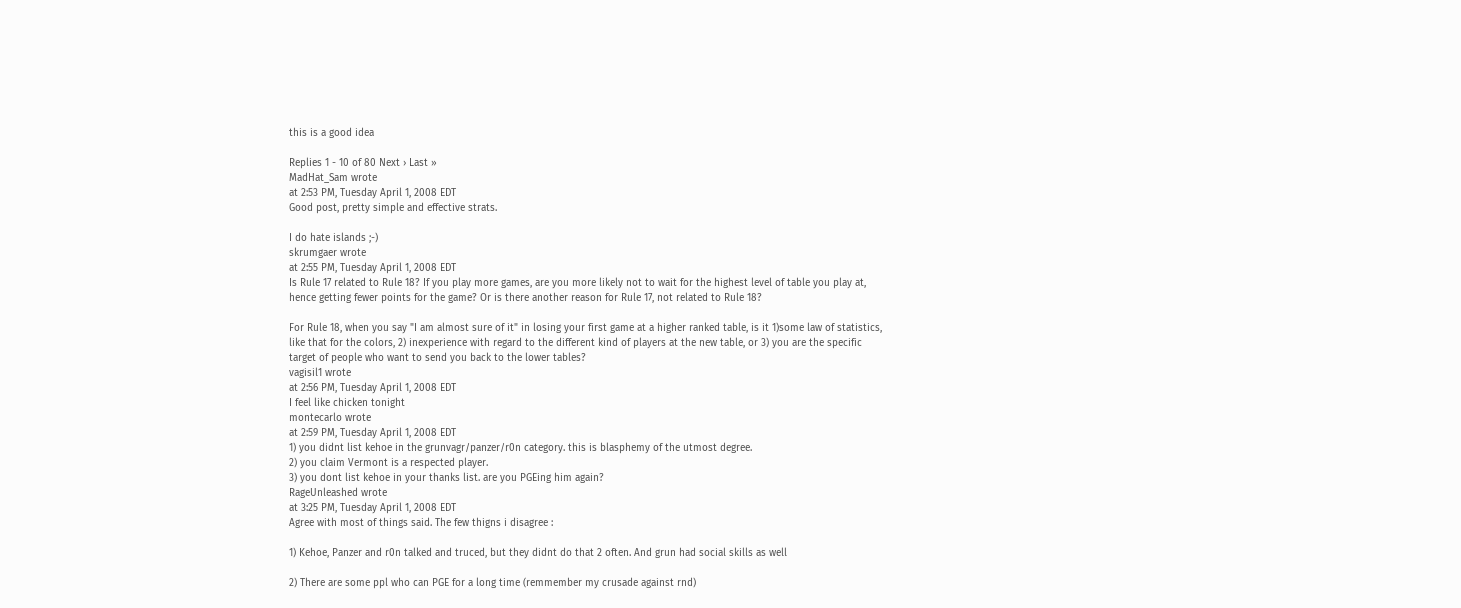this is a good idea

Replies 1 - 10 of 80 Next › Last »
MadHat_Sam wrote
at 2:53 PM, Tuesday April 1, 2008 EDT
Good post, pretty simple and effective strats.

I do hate islands ;-)
skrumgaer wrote
at 2:55 PM, Tuesday April 1, 2008 EDT
Is Rule 17 related to Rule 18? If you play more games, are you more likely not to wait for the highest level of table you play at, hence getting fewer points for the game? Or is there another reason for Rule 17, not related to Rule 18?

For Rule 18, when you say "I am almost sure of it" in losing your first game at a higher ranked table, is it 1)some law of statistics, like that for the colors, 2) inexperience with regard to the different kind of players at the new table, or 3) you are the specific target of people who want to send you back to the lower tables?
vagisil1 wrote
at 2:56 PM, Tuesday April 1, 2008 EDT
I feel like chicken tonight
montecarlo wrote
at 2:59 PM, Tuesday April 1, 2008 EDT
1) you didnt list kehoe in the grunvagr/panzer/r0n category. this is blasphemy of the utmost degree.
2) you claim Vermont is a respected player.
3) you dont list kehoe in your thanks list. are you PGEing him again?
RageUnleashed wrote
at 3:25 PM, Tuesday April 1, 2008 EDT
Agree with most of things said. The few thigns i disagree :

1) Kehoe, Panzer and r0n talked and truced, but they didnt do that 2 often. And grun had social skills as well

2) There are some ppl who can PGE for a long time (remmember my crusade against rnd)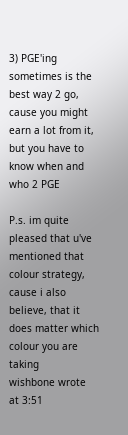3) PGE'ing sometimes is the best way 2 go, cause you might earn a lot from it, but you have to know when and who 2 PGE

P.s. im quite pleased that u've mentioned that colour strategy, cause i also believe, that it does matter which colour you are taking
wishbone wrote
at 3:51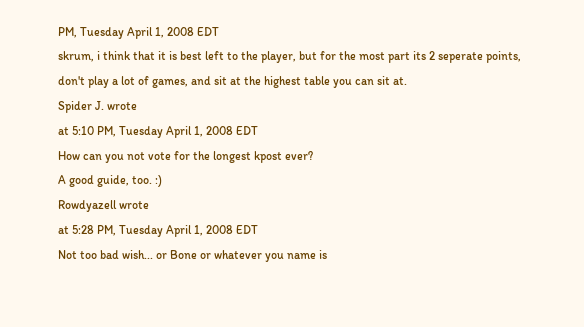PM, Tuesday April 1, 2008 EDT
skrum, i think that it is best left to the player, but for the most part its 2 seperate points, don't play a lot of games, and sit at the highest table you can sit at.
Spider J. wrote
at 5:10 PM, Tuesday April 1, 2008 EDT
How can you not vote for the longest kpost ever?
A good guide, too. :)
Rowdyazell wrote
at 5:28 PM, Tuesday April 1, 2008 EDT
Not too bad wish... or Bone or whatever you name is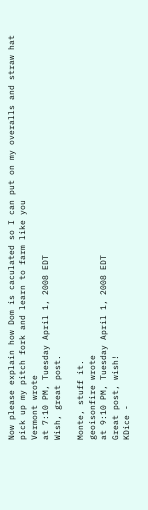Now please explain how Dom is caculated so I can put on my overalls and straw hat pick up my pitch fork and learn to farm like you
Vermont wrote
at 7:10 PM, Tuesday April 1, 2008 EDT
Wish, great post.

Monte, stuff it.
geoisonfire wrote
at 9:10 PM, Tuesday April 1, 2008 EDT
Great post, wish!
KDice -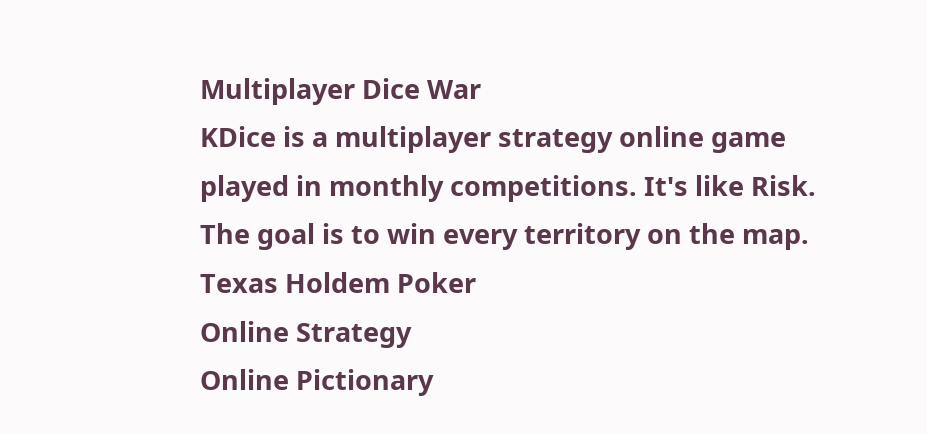Multiplayer Dice War
KDice is a multiplayer strategy online game played in monthly competitions. It's like Risk. The goal is to win every territory on the map.
Texas Holdem Poker
Online Strategy
Online Pictionary